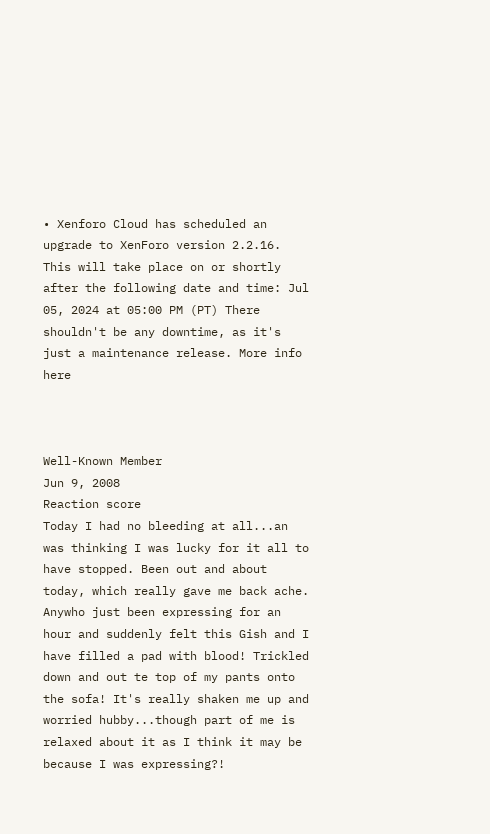• Xenforo Cloud has scheduled an upgrade to XenForo version 2.2.16. This will take place on or shortly after the following date and time: Jul 05, 2024 at 05:00 PM (PT) There shouldn't be any downtime, as it's just a maintenance release. More info here



Well-Known Member
Jun 9, 2008
Reaction score
Today I had no bleeding at all...an was thinking I was lucky for it all to have stopped. Been out and about today, which really gave me back ache. Anywho just been expressing for an hour and suddenly felt this Gish and I have filled a pad with blood! Trickled down and out te top of my pants onto the sofa! It's really shaken me up and worried hubby...though part of me is relaxed about it as I think it may be because I was expressing?!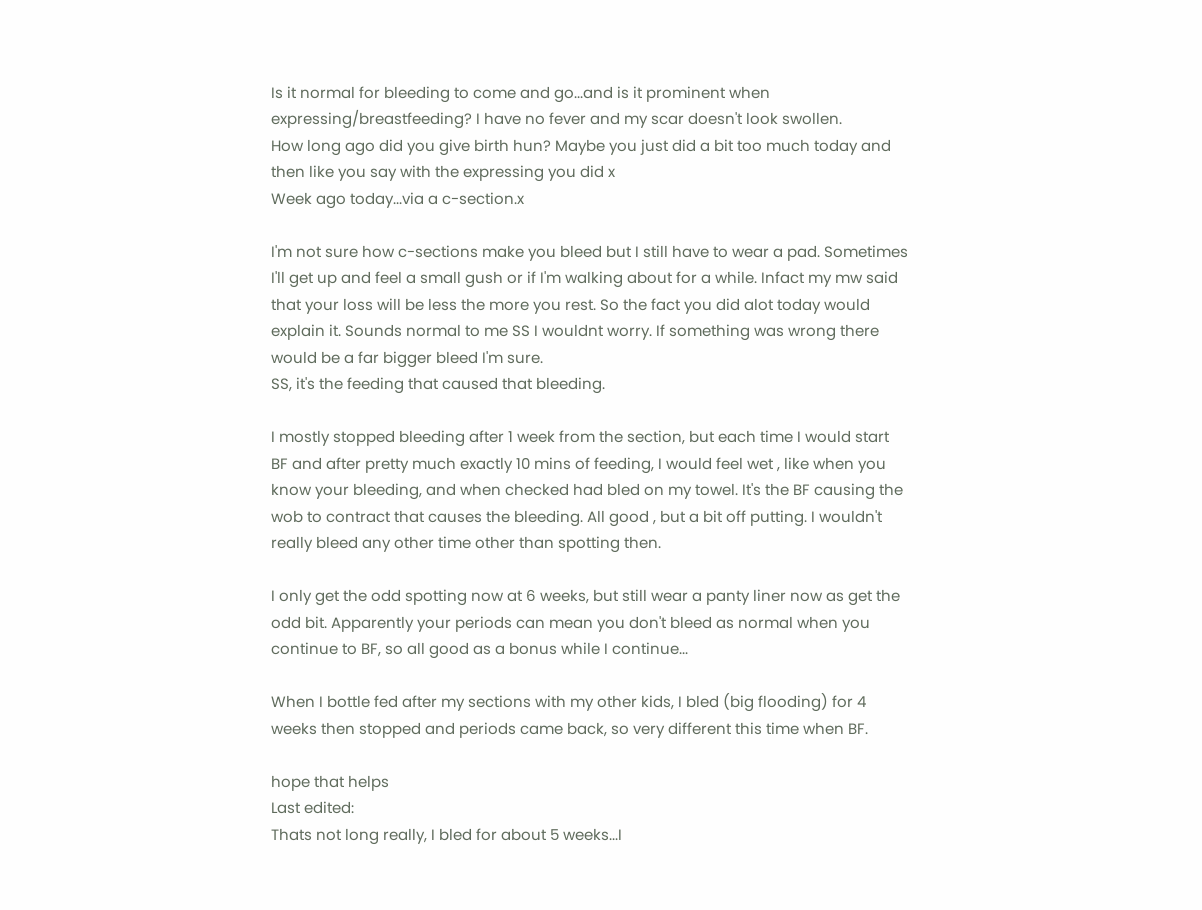Is it normal for bleeding to come and go...and is it prominent when expressing/breastfeeding? I have no fever and my scar doesn't look swollen.
How long ago did you give birth hun? Maybe you just did a bit too much today and then like you say with the expressing you did x
Week ago today...via a c-section.x

I'm not sure how c-sections make you bleed but I still have to wear a pad. Sometimes I'll get up and feel a small gush or if I'm walking about for a while. Infact my mw said that your loss will be less the more you rest. So the fact you did alot today would explain it. Sounds normal to me SS I wouldnt worry. If something was wrong there would be a far bigger bleed I'm sure.
SS, it's the feeding that caused that bleeding.

I mostly stopped bleeding after 1 week from the section, but each time I would start BF and after pretty much exactly 10 mins of feeding, I would feel wet , like when you know your bleeding, and when checked had bled on my towel. It's the BF causing the wob to contract that causes the bleeding. All good , but a bit off putting. I wouldn't really bleed any other time other than spotting then.

I only get the odd spotting now at 6 weeks, but still wear a panty liner now as get the odd bit. Apparently your periods can mean you don't bleed as normal when you continue to BF, so all good as a bonus while I continue...

When I bottle fed after my sections with my other kids, I bled (big flooding) for 4 weeks then stopped and periods came back, so very different this time when BF.

hope that helps
Last edited:
Thats not long really, I bled for about 5 weeks...I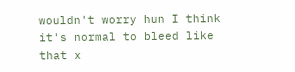wouldn't worry hun I think it's normal to bleed like that x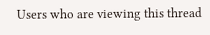Users who are viewing this thread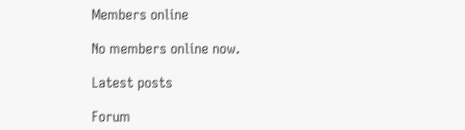Members online

No members online now.

Latest posts

Forum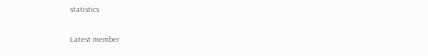statistics

Latest member